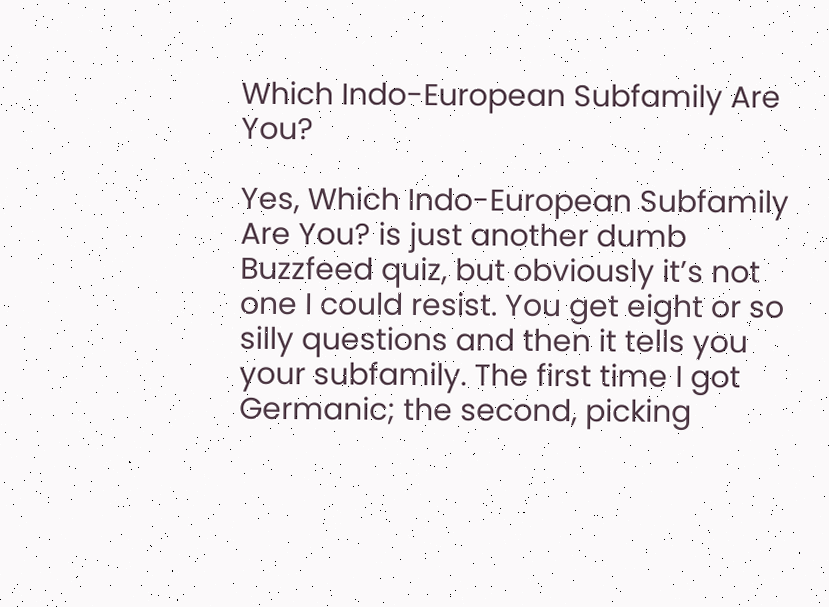Which Indo-European Subfamily Are You?

Yes, Which Indo-European Subfamily Are You? is just another dumb Buzzfeed quiz, but obviously it’s not one I could resist. You get eight or so silly questions and then it tells you your subfamily. The first time I got Germanic; the second, picking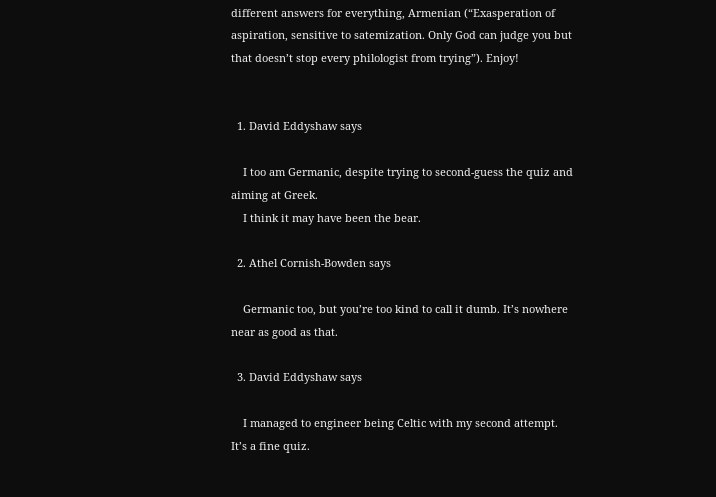different answers for everything, Armenian (“Exasperation of aspiration, sensitive to satemization. Only God can judge you but that doesn’t stop every philologist from trying”). Enjoy!


  1. David Eddyshaw says

    I too am Germanic, despite trying to second-guess the quiz and aiming at Greek.
    I think it may have been the bear.

  2. Athel Cornish-Bowden says

    Germanic too, but you’re too kind to call it dumb. It’s nowhere near as good as that.

  3. David Eddyshaw says

    I managed to engineer being Celtic with my second attempt. It’s a fine quiz.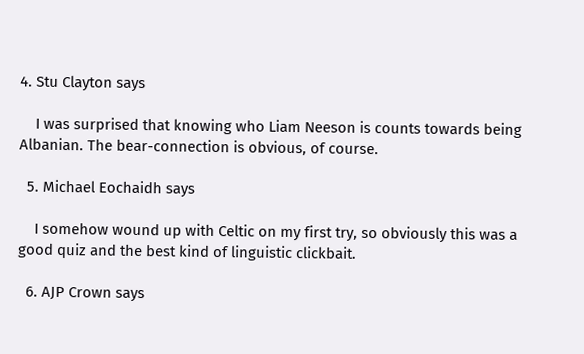4. Stu Clayton says

    I was surprised that knowing who Liam Neeson is counts towards being Albanian. The bear-connection is obvious, of course.

  5. Michael Eochaidh says

    I somehow wound up with Celtic on my first try, so obviously this was a good quiz and the best kind of linguistic clickbait.

  6. AJP Crown says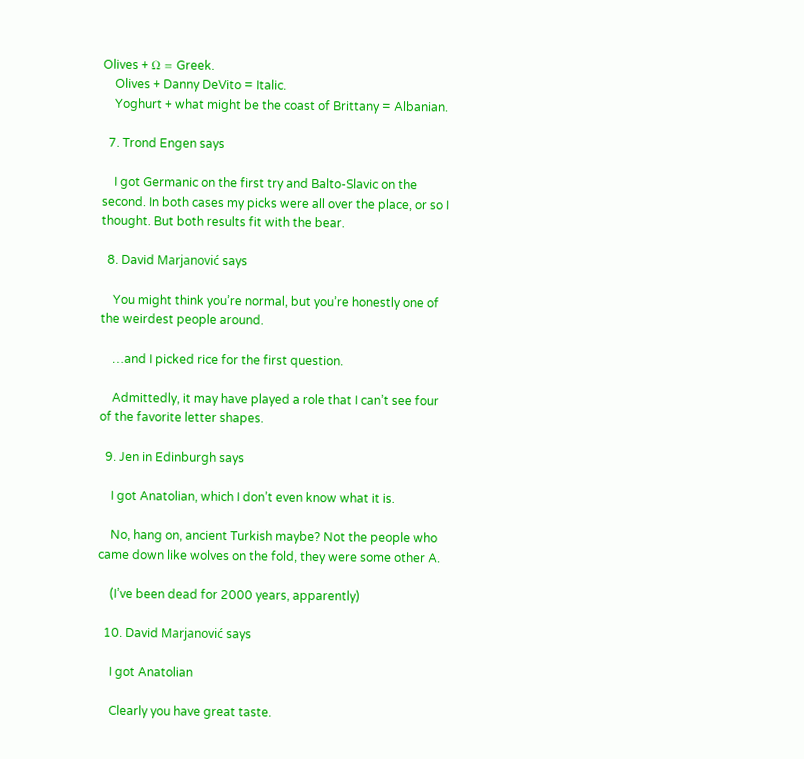Olives + Ω = Greek.
    Olives + Danny DeVito = Italic.
    Yoghurt + what might be the coast of Brittany = Albanian.

  7. Trond Engen says

    I got Germanic on the first try and Balto-Slavic on the second. In both cases my picks were all over the place, or so I thought. But both results fit with the bear.

  8. David Marjanović says

    You might think you’re normal, but you’re honestly one of the weirdest people around.

    …and I picked rice for the first question.

    Admittedly, it may have played a role that I can’t see four of the favorite letter shapes.

  9. Jen in Edinburgh says

    I got Anatolian, which I don’t even know what it is.

    No, hang on, ancient Turkish maybe? Not the people who came down like wolves on the fold, they were some other A.

    (I’ve been dead for 2000 years, apparently)

  10. David Marjanović says

    I got Anatolian

    Clearly you have great taste.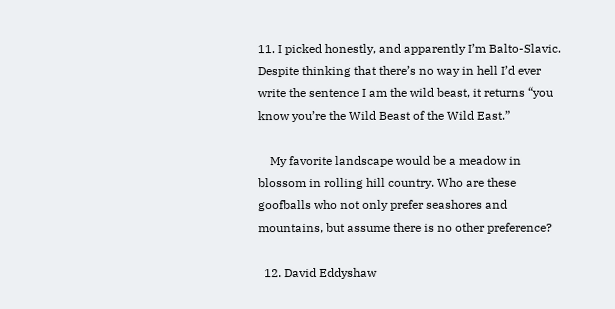11. I picked honestly, and apparently I’m Balto-Slavic. Despite thinking that there’s no way in hell I’d ever write the sentence I am the wild beast, it returns “you know you’re the Wild Beast of the Wild East.”

    My favorite landscape would be a meadow in blossom in rolling hill country. Who are these goofballs who not only prefer seashores and mountains, but assume there is no other preference?

  12. David Eddyshaw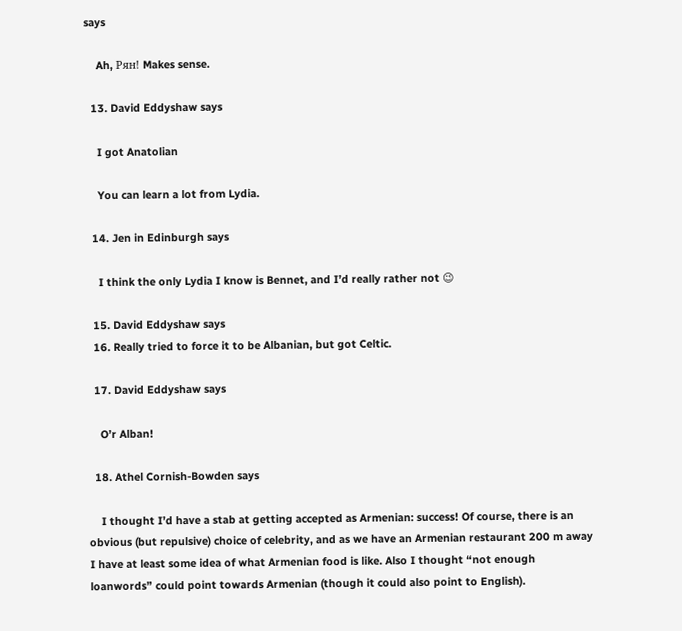says

    Ah, Рян! Makes sense.

  13. David Eddyshaw says

    I got Anatolian

    You can learn a lot from Lydia.

  14. Jen in Edinburgh says

    I think the only Lydia I know is Bennet, and I’d really rather not 😉

  15. David Eddyshaw says
  16. Really tried to force it to be Albanian, but got Celtic.

  17. David Eddyshaw says

    O’r Alban!

  18. Athel Cornish-Bowden says

    I thought I’d have a stab at getting accepted as Armenian: success! Of course, there is an obvious (but repulsive) choice of celebrity, and as we have an Armenian restaurant 200 m away I have at least some idea of what Armenian food is like. Also I thought “not enough loanwords” could point towards Armenian (though it could also point to English).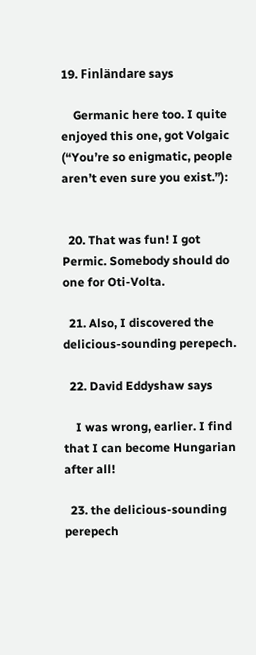19. Finländare says

    Germanic here too. I quite enjoyed this one, got Volgaic (“You’re so enigmatic, people aren’t even sure you exist.”):


  20. That was fun! I got Permic. Somebody should do one for Oti-Volta.

  21. Also, I discovered the delicious-sounding perepech.

  22. David Eddyshaw says

    I was wrong, earlier. I find that I can become Hungarian after all!

  23. the delicious-sounding perepech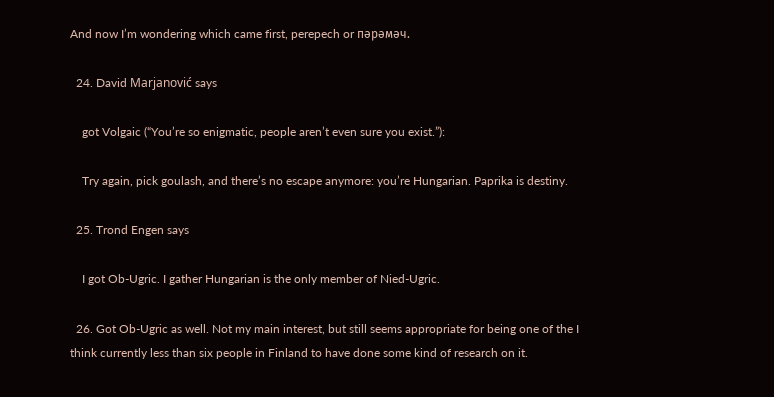And now I’m wondering which came first, perepech or пәрәмәч.

  24. David Marjanović says

    got Volgaic (“You’re so enigmatic, people aren’t even sure you exist.”):

    Try again, pick goulash, and there’s no escape anymore: you’re Hungarian. Paprika is destiny.

  25. Trond Engen says

    I got Ob-Ugric. I gather Hungarian is the only member of Nied-Ugric.

  26. Got Ob-Ugric as well. Not my main interest, but still seems appropriate for being one of the I think currently less than six people in Finland to have done some kind of research on it.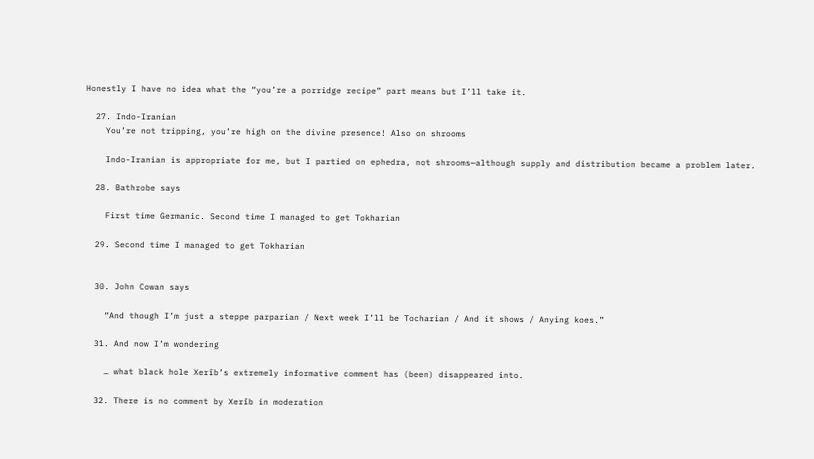Honestly I have no idea what the “you’re a porridge recipe” part means but I’ll take it.

  27. Indo-Iranian
    You’re not tripping, you’re high on the divine presence! Also on shrooms

    Indo-Iranian is appropriate for me, but I partied on ephedra, not shrooms—although supply and distribution became a problem later.

  28. Bathrobe says

    First time Germanic. Second time I managed to get Tokharian

  29. Second time I managed to get Tokharian


  30. John Cowan says

    “And though I’m just a steppe parparian / Next week I’ll be Tocharian / And it shows / Anying koes.”

  31. And now I’m wondering

    … what black hole Xerîb’s extremely informative comment has (been) disappeared into.

  32. There is no comment by Xerîb in moderation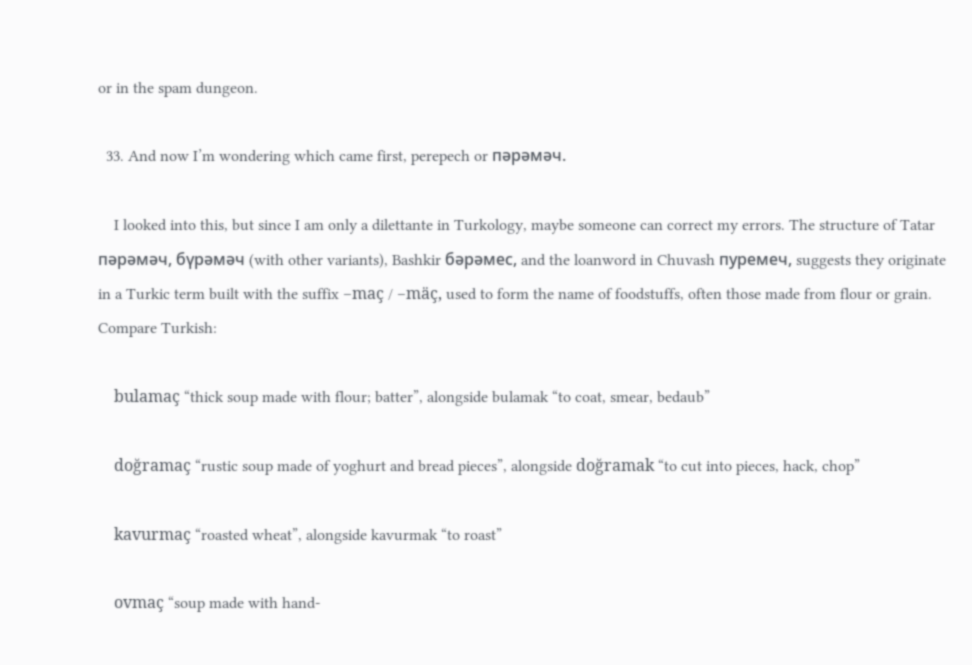or in the spam dungeon.

  33. And now I’m wondering which came first, perepech or пәрәмәч.

    I looked into this, but since I am only a dilettante in Turkology, maybe someone can correct my errors. The structure of Tatar пәрәмәч, бүрәмәч (with other variants), Bashkir бәрәмес, and the loanword in Chuvash пуремеч, suggests they originate in a Turkic term built with the suffix –maç / –mäç, used to form the name of foodstuffs, often those made from flour or grain. Compare Turkish:

    bulamaç “thick soup made with flour; batter”, alongside bulamak “to coat, smear, bedaub”

    doğramaç “rustic soup made of yoghurt and bread pieces”, alongside doğramak “to cut into pieces, hack, chop”

    kavurmaç “roasted wheat”, alongside kavurmak “to roast”

    ovmaç “soup made with hand-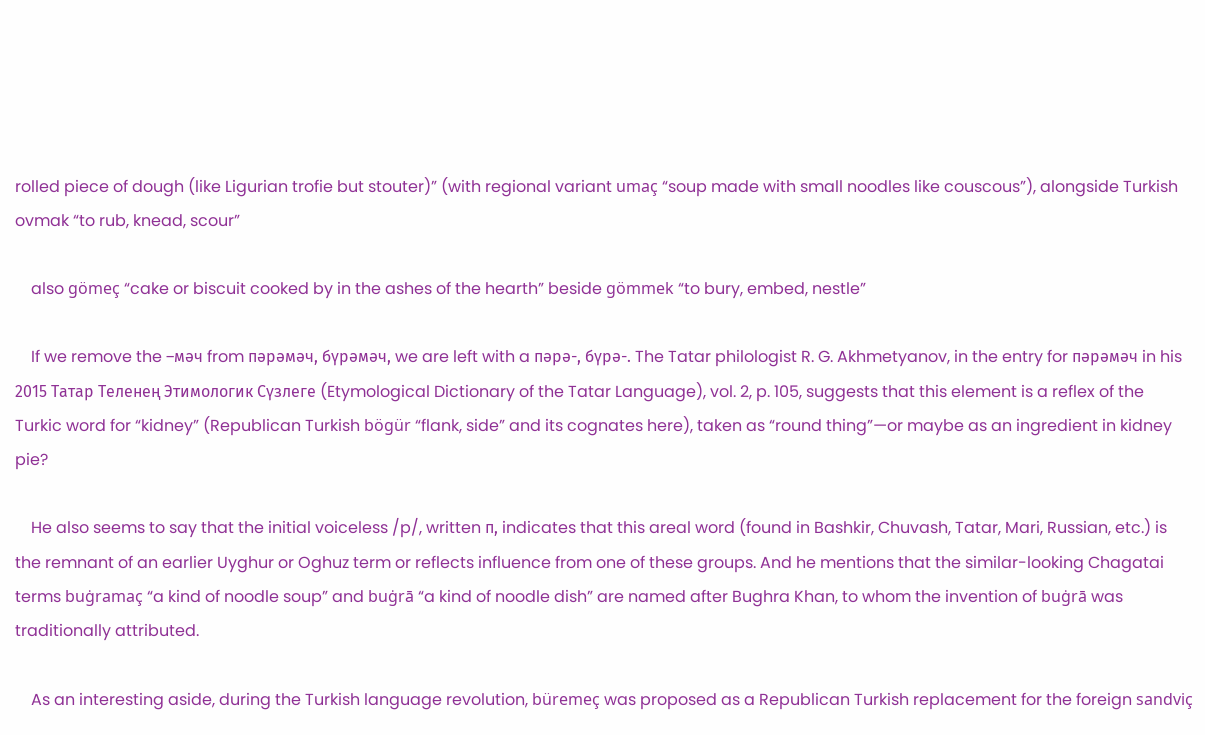rolled piece of dough (like Ligurian trofie but stouter)” (with regional variant umaç “soup made with small noodles like couscous”), alongside Turkish ovmak “to rub, knead, scour”

    also gömeç “cake or biscuit cooked by in the ashes of the hearth” beside gömmek “to bury, embed, nestle”

    If we remove the –мәч from пәрәмәч, бүрәмәч, we are left with a пәрә-, бүрә-. The Tatar philologist R. G. Akhmetyanov, in the entry for пәрәмәч in his 2015 Татар Теленең Этимологик Сүзлеге (Etymological Dictionary of the Tatar Language), vol. 2, p. 105, suggests that this element is a reflex of the Turkic word for “kidney” (Republican Turkish bögür “flank, side” and its cognates here), taken as “round thing”—or maybe as an ingredient in kidney pie?

    He also seems to say that the initial voiceless /p/, written п, indicates that this areal word (found in Bashkir, Chuvash, Tatar, Mari, Russian, etc.) is the remnant of an earlier Uyghur or Oghuz term or reflects influence from one of these groups. And he mentions that the similar-looking Chagatai terms buġramaç “a kind of noodle soup” and buġrā “a kind of noodle dish” are named after Bughra Khan, to whom the invention of buġrā was traditionally attributed.

    As an interesting aside, during the Turkish language revolution, büremeç was proposed as a Republican Turkish replacement for the foreign sandviç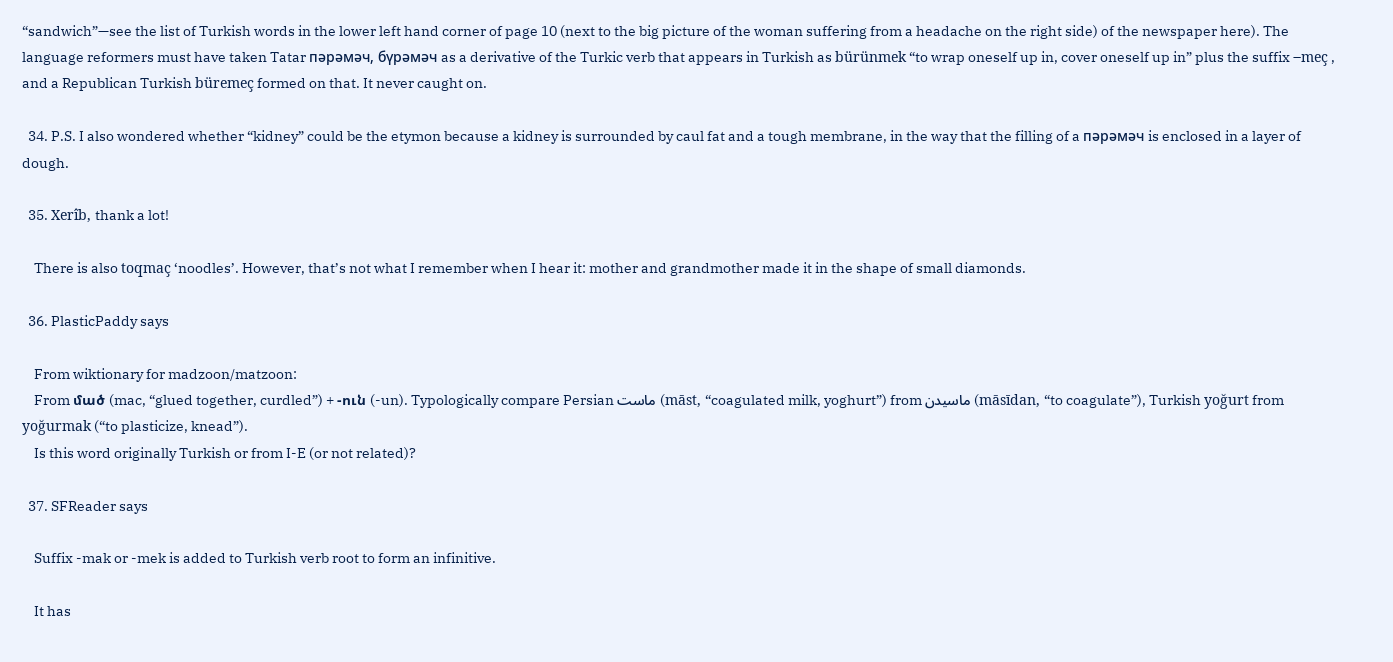“sandwich”—see the list of Turkish words in the lower left hand corner of page 10 (next to the big picture of the woman suffering from a headache on the right side) of the newspaper here). The language reformers must have taken Tatar пәрәмәч, бүрәмәч as a derivative of the Turkic verb that appears in Turkish as bürünmek “to wrap oneself up in, cover oneself up in” plus the suffix –meç , and a Republican Turkish büremeç formed on that. It never caught on.

  34. P.S. I also wondered whether “kidney” could be the etymon because a kidney is surrounded by caul fat and a tough membrane, in the way that the filling of a пәрәмәч is enclosed in a layer of dough.

  35. Xerîb, thank a lot!

    There is also toqmaç ‘noodles’. However, that’s not what I remember when I hear it: mother and grandmother made it in the shape of small diamonds.

  36. PlasticPaddy says

    From wiktionary for madzoon/matzoon:
    From մած (mac, “glued together, curdled”) + -ուն (-un). Typologically compare Persian ماست (māst, “coagulated milk, yoghurt”) from ماسیدن (māsīdan, “to coagulate”), Turkish yoğurt from yoğurmak (“to plasticize, knead”).
    Is this word originally Turkish or from I-E (or not related)?

  37. SFReader says

    Suffix -mak or -mek is added to Turkish verb root to form an infinitive.

    It has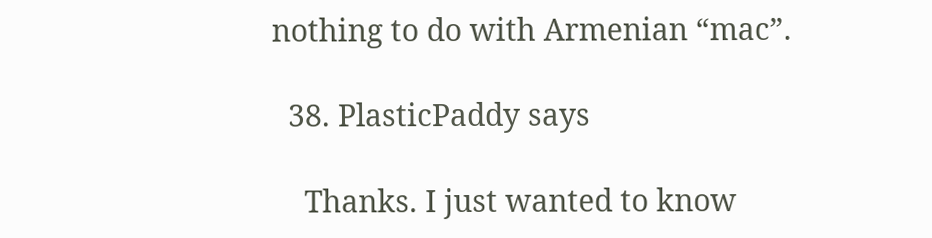nothing to do with Armenian “mac”.

  38. PlasticPaddy says

    Thanks. I just wanted to know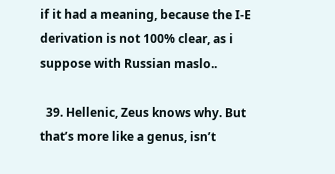if it had a meaning, because the I-E derivation is not 100% clear, as i suppose with Russian maslo..

  39. Hellenic, Zeus knows why. But that’s more like a genus, isn’t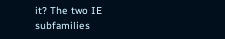it? The two IE subfamilies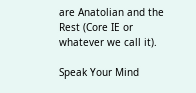are Anatolian and the Rest (Core IE or whatever we call it).

Speak Your Mind